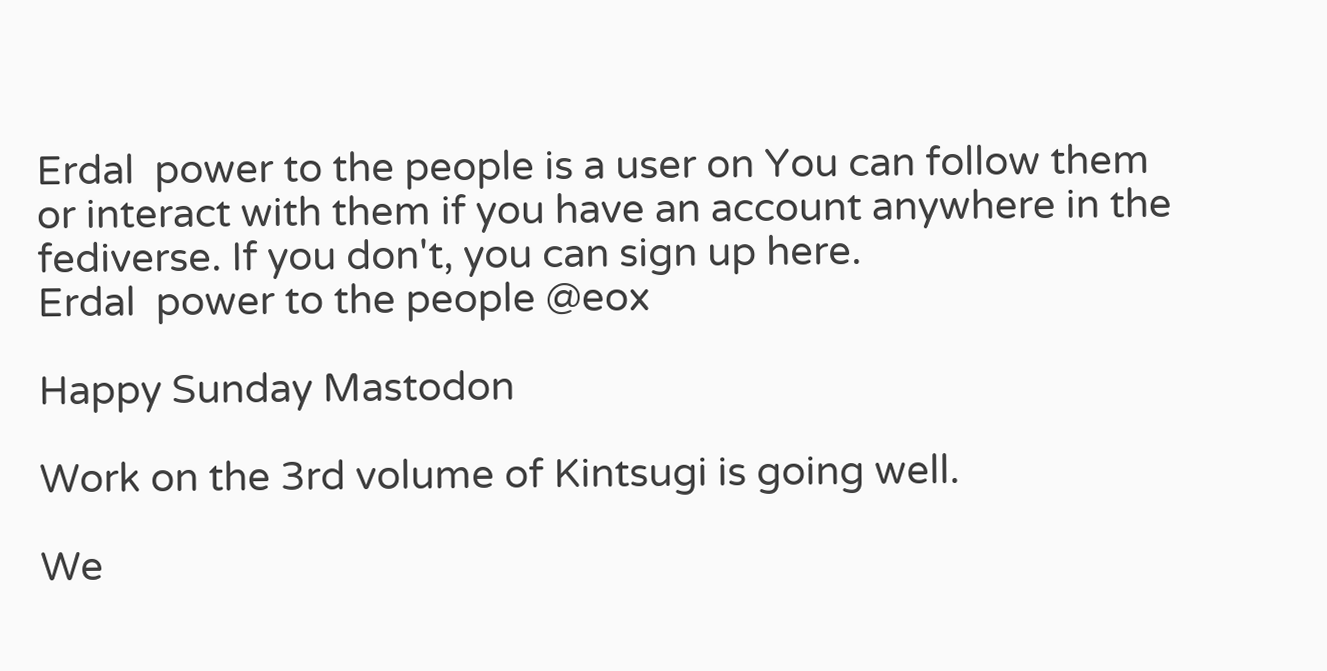Erdal  power to the people is a user on You can follow them or interact with them if you have an account anywhere in the fediverse. If you don't, you can sign up here.
Erdal  power to the people @eox

Happy Sunday Mastodon

Work on the 3rd volume of Kintsugi is going well.

We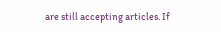are still accepting articles. If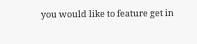you would like to feature get in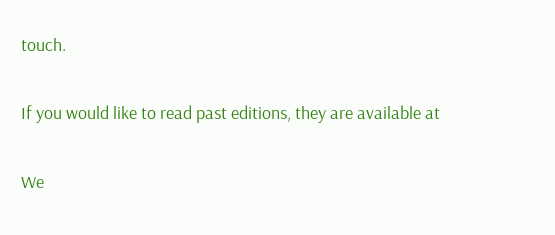touch.

If you would like to read past editions, they are available at

We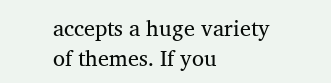accepts a huge variety of themes. If you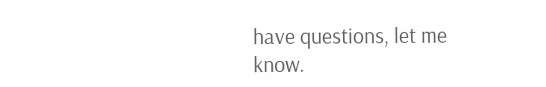have questions, let me know.